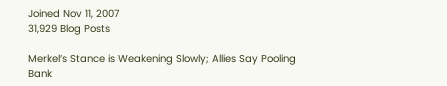Joined Nov 11, 2007
31,929 Blog Posts

Merkel’s Stance is Weakening Slowly; Allies Say Pooling Bank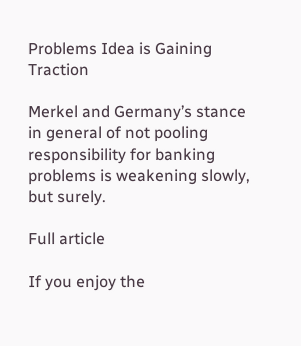Problems Idea is Gaining Traction

Merkel and Germany’s stance in general of not pooling responsibility for banking problems is weakening slowly, but surely.

Full article

If you enjoy the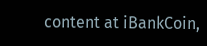content at iBankCoin,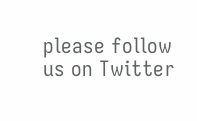please follow us on Twitter